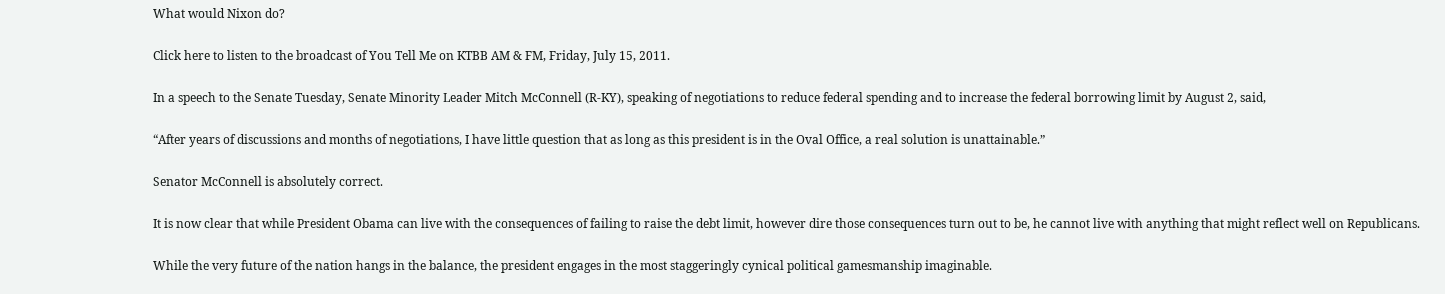What would Nixon do?

Click here to listen to the broadcast of You Tell Me on KTBB AM & FM, Friday, July 15, 2011.

In a speech to the Senate Tuesday, Senate Minority Leader Mitch McConnell (R-KY), speaking of negotiations to reduce federal spending and to increase the federal borrowing limit by August 2, said,

“After years of discussions and months of negotiations, I have little question that as long as this president is in the Oval Office, a real solution is unattainable.”

Senator McConnell is absolutely correct.

It is now clear that while President Obama can live with the consequences of failing to raise the debt limit, however dire those consequences turn out to be, he cannot live with anything that might reflect well on Republicans.

While the very future of the nation hangs in the balance, the president engages in the most staggeringly cynical political gamesmanship imaginable.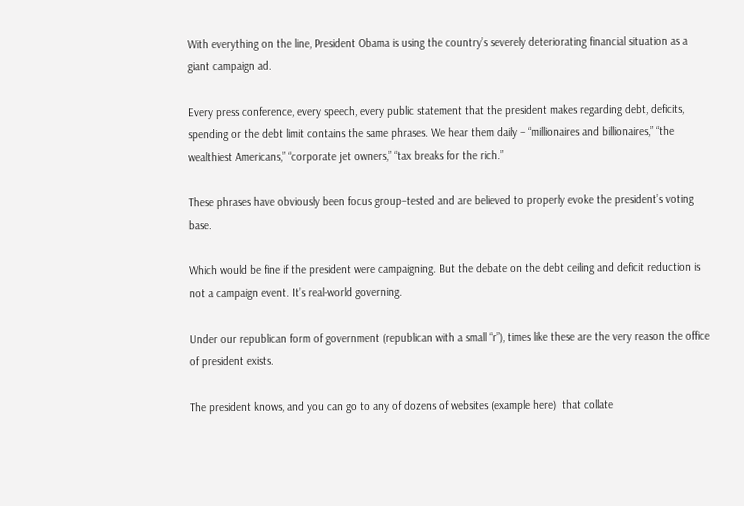With everything on the line, President Obama is using the country’s severely deteriorating financial situation as a giant campaign ad.

Every press conference, every speech, every public statement that the president makes regarding debt, deficits, spending or the debt limit contains the same phrases. We hear them daily – “millionaires and billionaires,” “the wealthiest Americans,” “corporate jet owners,” “tax breaks for the rich.”

These phrases have obviously been focus group–tested and are believed to properly evoke the president’s voting base.

Which would be fine if the president were campaigning. But the debate on the debt ceiling and deficit reduction is not a campaign event. It’s real-world governing.

Under our republican form of government (republican with a small “r”), times like these are the very reason the office of president exists.

The president knows, and you can go to any of dozens of websites (example here)  that collate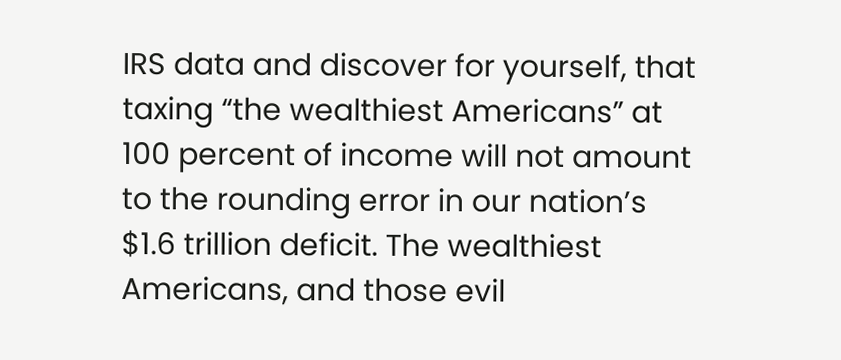IRS data and discover for yourself, that taxing “the wealthiest Americans” at 100 percent of income will not amount to the rounding error in our nation’s $1.6 trillion deficit. The wealthiest Americans, and those evil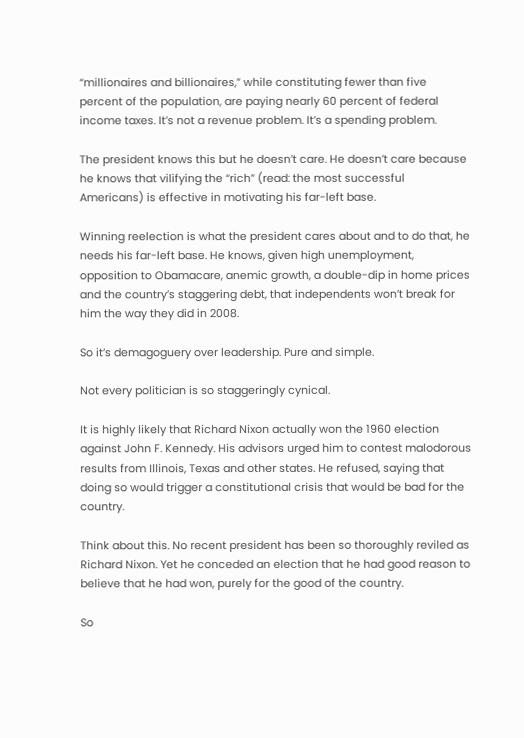“millionaires and billionaires,” while constituting fewer than five percent of the population, are paying nearly 60 percent of federal income taxes. It’s not a revenue problem. It’s a spending problem.

The president knows this but he doesn’t care. He doesn’t care because he knows that vilifying the “rich” (read: the most successful Americans) is effective in motivating his far-left base.

Winning reelection is what the president cares about and to do that, he needs his far-left base. He knows, given high unemployment, opposition to Obamacare, anemic growth, a double-dip in home prices and the country’s staggering debt, that independents won’t break for him the way they did in 2008.

So it’s demagoguery over leadership. Pure and simple.

Not every politician is so staggeringly cynical.

It is highly likely that Richard Nixon actually won the 1960 election against John F. Kennedy. His advisors urged him to contest malodorous results from Illinois, Texas and other states. He refused, saying that doing so would trigger a constitutional crisis that would be bad for the country.

Think about this. No recent president has been so thoroughly reviled as Richard Nixon. Yet he conceded an election that he had good reason to believe that he had won, purely for the good of the country.

So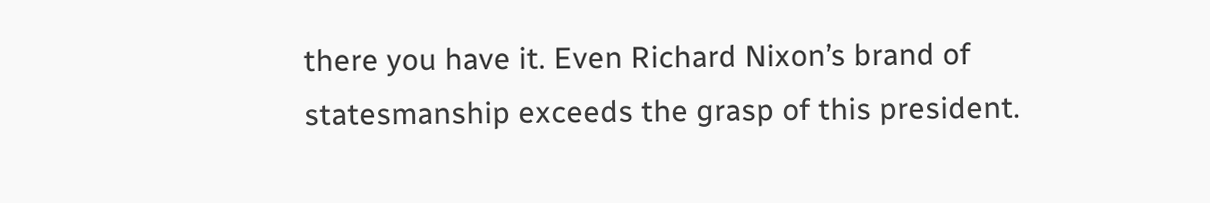there you have it. Even Richard Nixon’s brand of statesmanship exceeds the grasp of this president.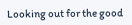Looking out for the good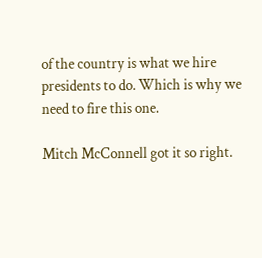of the country is what we hire presidents to do. Which is why we need to fire this one.

Mitch McConnell got it so right.